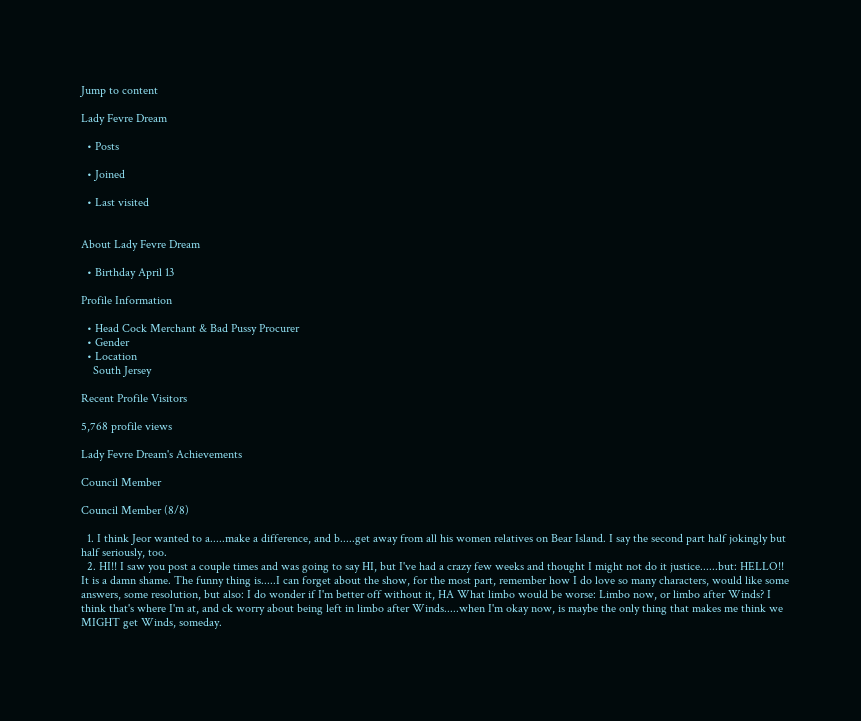Jump to content

Lady Fevre Dream

  • Posts

  • Joined

  • Last visited


About Lady Fevre Dream

  • Birthday April 13

Profile Information

  • Head Cock Merchant & Bad Pussy Procurer
  • Gender
  • Location
    South Jersey

Recent Profile Visitors

5,768 profile views

Lady Fevre Dream's Achievements

Council Member

Council Member (8/8)

  1. I think Jeor wanted to a.....make a difference, and b.....get away from all his women relatives on Bear Island. I say the second part half jokingly but half seriously, too.
  2. HI!! I saw you post a couple times and was going to say HI, but I've had a crazy few weeks and thought I might not do it justice......but: HELLO!! It is a damn shame. The funny thing is.....I can forget about the show, for the most part, remember how I do love so many characters, would like some answers, some resolution, but also: I do wonder if I'm better off without it, HA What limbo would be worse: Limbo now, or limbo after Winds? I think that's where I'm at, and ck worry about being left in limbo after Winds.....when I'm okay now, is maybe the only thing that makes me think we MIGHT get Winds, someday.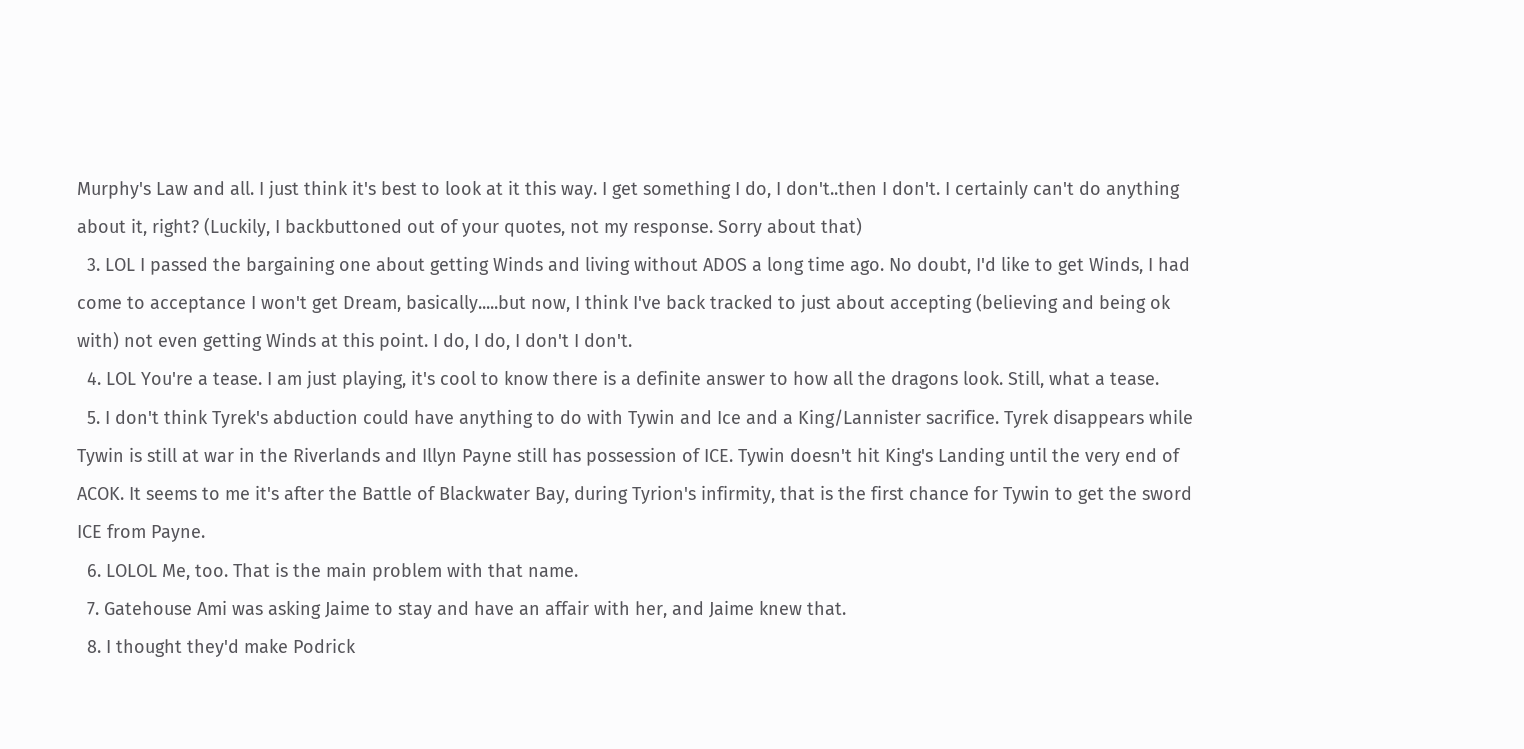Murphy's Law and all. I just think it's best to look at it this way. I get something I do, I don't..then I don't. I certainly can't do anything about it, right? (Luckily, I backbuttoned out of your quotes, not my response. Sorry about that)
  3. LOL I passed the bargaining one about getting Winds and living without ADOS a long time ago. No doubt, I'd like to get Winds, I had come to acceptance I won't get Dream, basically.....but now, I think I've back tracked to just about accepting (believing and being ok with) not even getting Winds at this point. I do, I do, I don't I don't.
  4. LOL You're a tease. I am just playing, it's cool to know there is a definite answer to how all the dragons look. Still, what a tease.
  5. I don't think Tyrek's abduction could have anything to do with Tywin and Ice and a King/Lannister sacrifice. Tyrek disappears while Tywin is still at war in the Riverlands and Illyn Payne still has possession of ICE. Tywin doesn't hit King's Landing until the very end of ACOK. It seems to me it's after the Battle of Blackwater Bay, during Tyrion's infirmity, that is the first chance for Tywin to get the sword ICE from Payne.
  6. LOLOL Me, too. That is the main problem with that name.
  7. Gatehouse Ami was asking Jaime to stay and have an affair with her, and Jaime knew that.
  8. I thought they'd make Podrick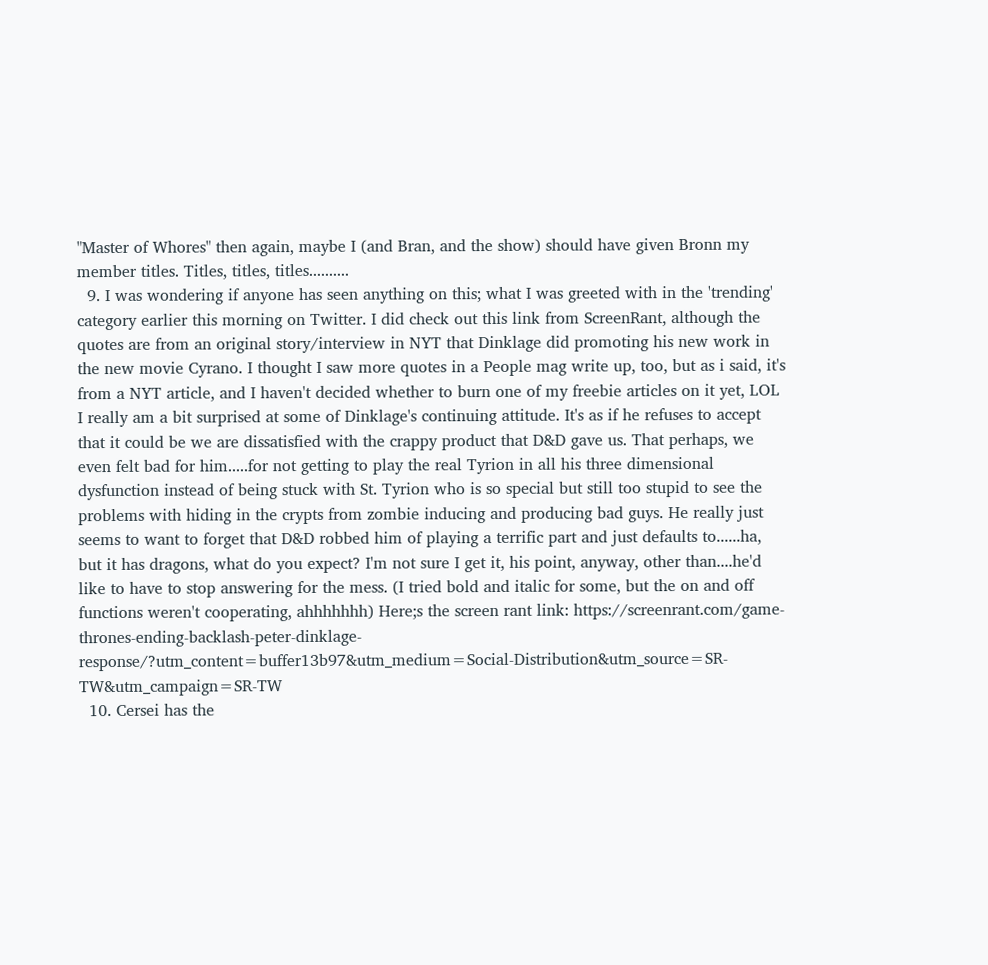"Master of Whores" then again, maybe I (and Bran, and the show) should have given Bronn my member titles. Titles, titles, titles..........
  9. I was wondering if anyone has seen anything on this; what I was greeted with in the 'trending' category earlier this morning on Twitter. I did check out this link from ScreenRant, although the quotes are from an original story/interview in NYT that Dinklage did promoting his new work in the new movie Cyrano. I thought I saw more quotes in a People mag write up, too, but as i said, it's from a NYT article, and I haven't decided whether to burn one of my freebie articles on it yet, LOL I really am a bit surprised at some of Dinklage's continuing attitude. It's as if he refuses to accept that it could be we are dissatisfied with the crappy product that D&D gave us. That perhaps, we even felt bad for him.....for not getting to play the real Tyrion in all his three dimensional dysfunction instead of being stuck with St. Tyrion who is so special but still too stupid to see the problems with hiding in the crypts from zombie inducing and producing bad guys. He really just seems to want to forget that D&D robbed him of playing a terrific part and just defaults to......ha, but it has dragons, what do you expect? I'm not sure I get it, his point, anyway, other than....he'd like to have to stop answering for the mess. (I tried bold and italic for some, but the on and off functions weren't cooperating, ahhhhhhh) Here;s the screen rant link: https://screenrant.com/game-thrones-ending-backlash-peter-dinklage-response/?utm_content=buffer13b97&utm_medium=Social-Distribution&utm_source=SR-TW&utm_campaign=SR-TW
  10. Cersei has the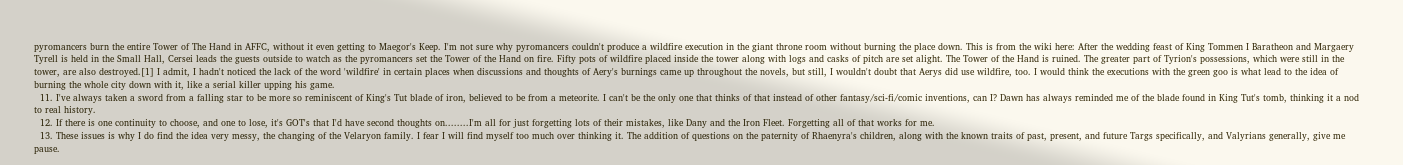pyromancers burn the entire Tower of The Hand in AFFC, without it even getting to Maegor's Keep. I'm not sure why pyromancers couldn't produce a wildfire execution in the giant throne room without burning the place down. This is from the wiki here: After the wedding feast of King Tommen I Baratheon and Margaery Tyrell is held in the Small Hall, Cersei leads the guests outside to watch as the pyromancers set the Tower of the Hand on fire. Fifty pots of wildfire placed inside the tower along with logs and casks of pitch are set alight. The Tower of the Hand is ruined. The greater part of Tyrion's possessions, which were still in the tower, are also destroyed.[1] I admit, I hadn't noticed the lack of the word 'wildfire' in certain places when discussions and thoughts of Aery's burnings came up throughout the novels, but still, I wouldn't doubt that Aerys did use wildfire, too. I would think the executions with the green goo is what lead to the idea of burning the whole city down with it, like a serial killer upping his game.
  11. I've always taken a sword from a falling star to be more so reminiscent of King's Tut blade of iron, believed to be from a meteorite. I can't be the only one that thinks of that instead of other fantasy/sci-fi/comic inventions, can I? Dawn has always reminded me of the blade found in King Tut's tomb, thinking it a nod to real history.
  12. If there is one continuity to choose, and one to lose, it's GOT's that I'd have second thoughts on........I'm all for just forgetting lots of their mistakes, like Dany and the Iron Fleet. Forgetting all of that works for me.
  13. These issues is why I do find the idea very messy, the changing of the Velaryon family. I fear I will find myself too much over thinking it. The addition of questions on the paternity of Rhaenyra's children, along with the known traits of past, present, and future Targs specifically, and Valyrians generally, give me pause.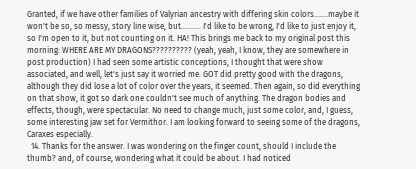Granted, if we have other families of Valyrian ancestry with differing skin colors.......maybe it won't be so, so messy, story line wise, but.......... I'd like to be wrong, I'd like to just enjoy it, so I'm open to it, but not counting on it. HA! This brings me back to my original post this morning: WHERE ARE MY DRAGONS?????????? (yeah, yeah, I know, they are somewhere in post production) I had seen some artistic conceptions, I thought that were show associated, and well, let's just say it worried me. GOT did pretty good with the dragons, although they did lose a lot of color over the years, it seemed. Then again, so did everything on that show, it got so dark one couldn't see much of anything. The dragon bodies and effects, though, were spectacular. No need to change much, just some color, and, I guess, some interesting jaw set for Vermithor. I am looking forward to seeing some of the dragons, Caraxes especially.
  14. Thanks for the answer. I was wondering on the finger count, should I include the thumb? and, of course, wondering what it could be about. I had noticed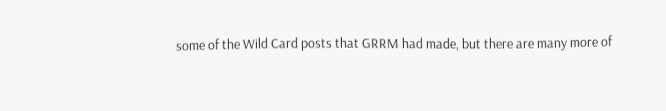some of the Wild Card posts that GRRM had made, but there are many more of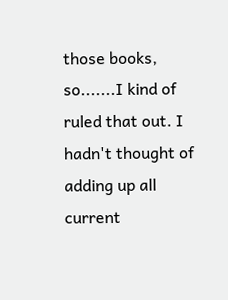those books, so.......I kind of ruled that out. I hadn't thought of adding up all current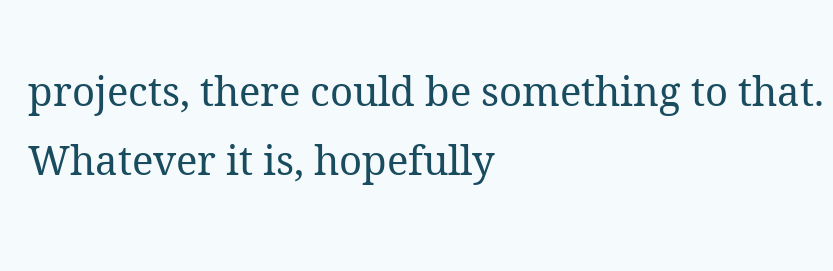projects, there could be something to that. Whatever it is, hopefully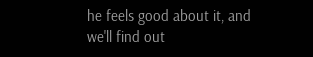he feels good about it, and we'll find out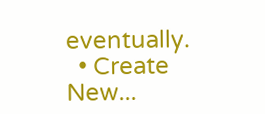eventually.
  • Create New...